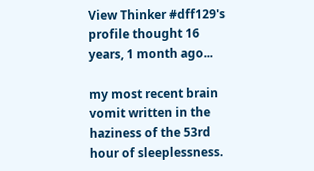View Thinker #dff129's profile thought 16 years, 1 month ago...

my most recent brain vomit written in the haziness of the 53rd hour of sleeplessness.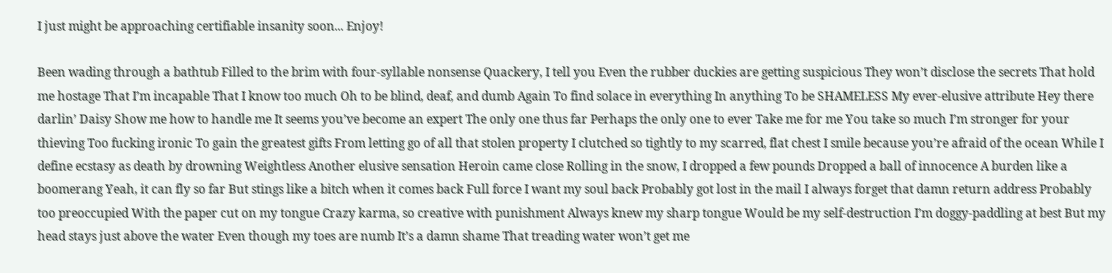I just might be approaching certifiable insanity soon... Enjoy!

Been wading through a bathtub Filled to the brim with four-syllable nonsense Quackery, I tell you Even the rubber duckies are getting suspicious They won’t disclose the secrets That hold me hostage That I’m incapable That I know too much Oh to be blind, deaf, and dumb Again To find solace in everything In anything To be SHAMELESS My ever-elusive attribute Hey there darlin’ Daisy Show me how to handle me It seems you’ve become an expert The only one thus far Perhaps the only one to ever Take me for me You take so much I’m stronger for your thieving Too fucking ironic To gain the greatest gifts From letting go of all that stolen property I clutched so tightly to my scarred, flat chest I smile because you’re afraid of the ocean While I define ecstasy as death by drowning Weightless Another elusive sensation Heroin came close Rolling in the snow, I dropped a few pounds Dropped a ball of innocence A burden like a boomerang Yeah, it can fly so far But stings like a bitch when it comes back Full force I want my soul back Probably got lost in the mail I always forget that damn return address Probably too preoccupied With the paper cut on my tongue Crazy karma, so creative with punishment Always knew my sharp tongue Would be my self-destruction I’m doggy-paddling at best But my head stays just above the water Even though my toes are numb It’s a damn shame That treading water won’t get me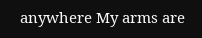anywhere My arms are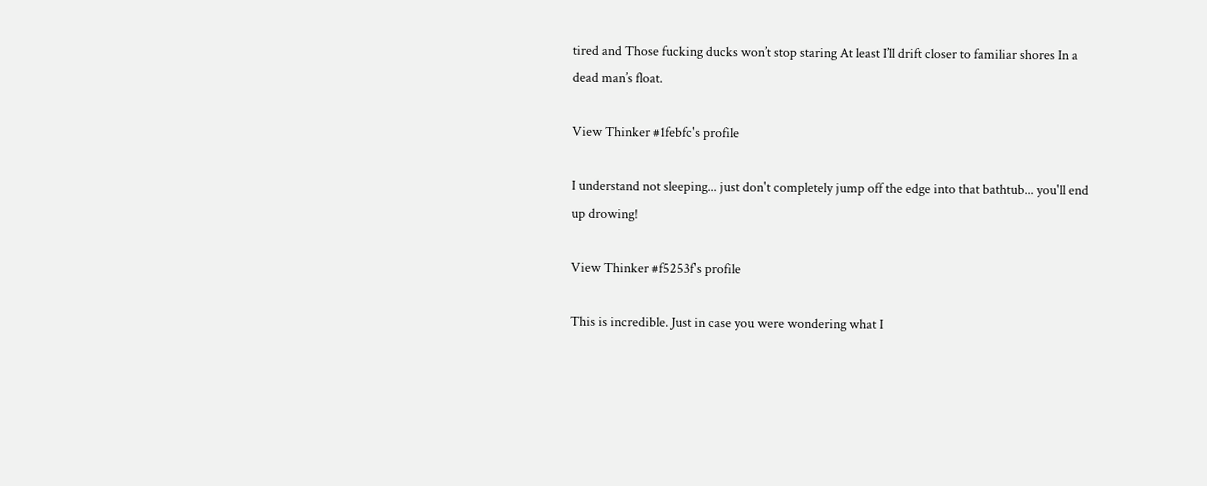tired and Those fucking ducks won’t stop staring At least I’ll drift closer to familiar shores In a dead man’s float.

View Thinker #1febfc's profile

I understand not sleeping... just don't completely jump off the edge into that bathtub... you'll end up drowing!

View Thinker #f5253f's profile

This is incredible. Just in case you were wondering what I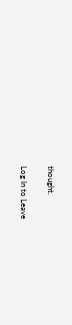thought.

Log In to Leave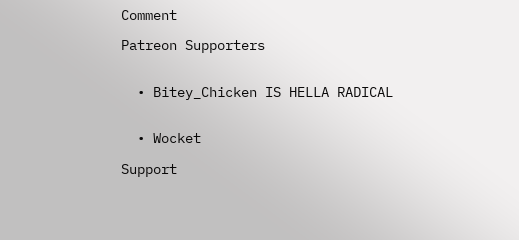Comment

Patreon Supporters


  • Bitey_Chicken IS HELLA RADICAL


  • Wocket

Support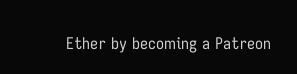Ether by becoming a Patreon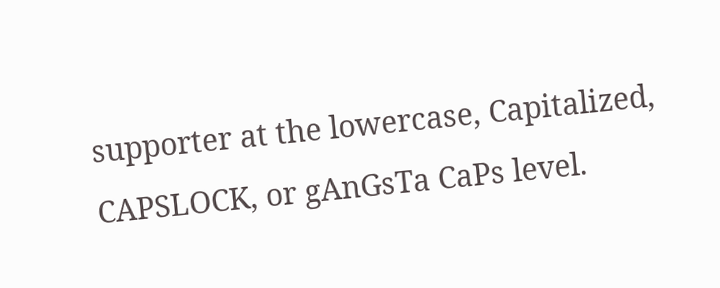supporter at the lowercase, Capitalized, CAPSLOCK, or gAnGsTa CaPs level.